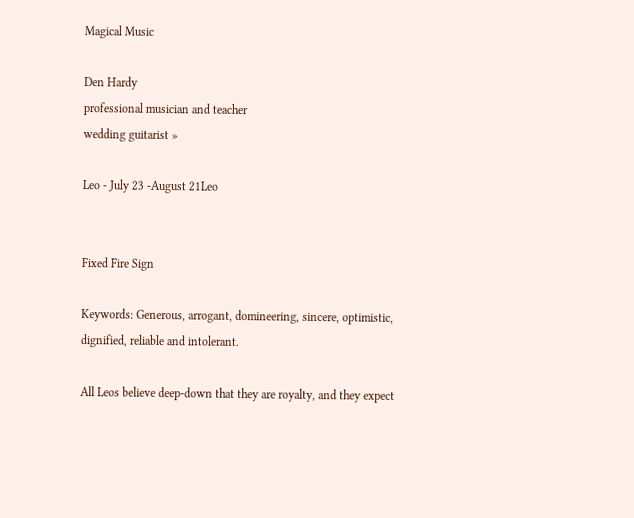Magical Music

Den Hardy
professional musician and teacher
wedding guitarist »

Leo - July 23 -August 21Leo


Fixed Fire Sign

Keywords: Generous, arrogant, domineering, sincere, optimistic, dignified, reliable and intolerant.

All Leos believe deep-down that they are royalty, and they expect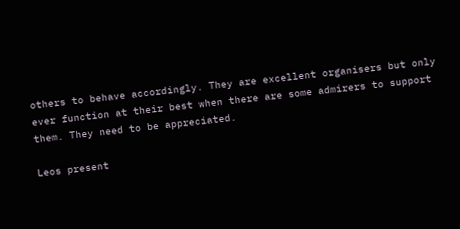others to behave accordingly. They are excellent organisers but only ever function at their best when there are some admirers to support them. They need to be appreciated.

Leos present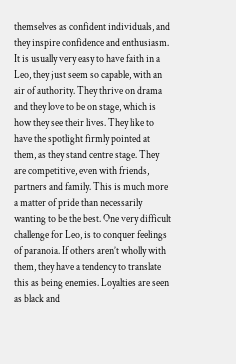themselves as confident individuals, and they inspire confidence and enthusiasm. It is usually very easy to have faith in a Leo, they just seem so capable, with an air of authority. They thrive on drama and they love to be on stage, which is how they see their lives. They like to have the spotlight firmly pointed at them, as they stand centre stage. They are competitive, even with friends, partners and family. This is much more a matter of pride than necessarily wanting to be the best. One very difficult challenge for Leo, is to conquer feelings of paranoia. If others aren’t wholly with them, they have a tendency to translate this as being enemies. Loyalties are seen as black and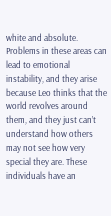white and absolute. Problems in these areas can lead to emotional instability, and they arise because Leo thinks that the world revolves around them, and they just can’t understand how others may not see how very special they are. These individuals have an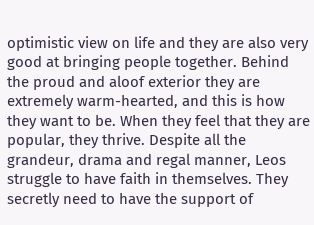optimistic view on life and they are also very good at bringing people together. Behind the proud and aloof exterior they are extremely warm-hearted, and this is how they want to be. When they feel that they are popular, they thrive. Despite all the grandeur, drama and regal manner, Leos struggle to have faith in themselves. They secretly need to have the support of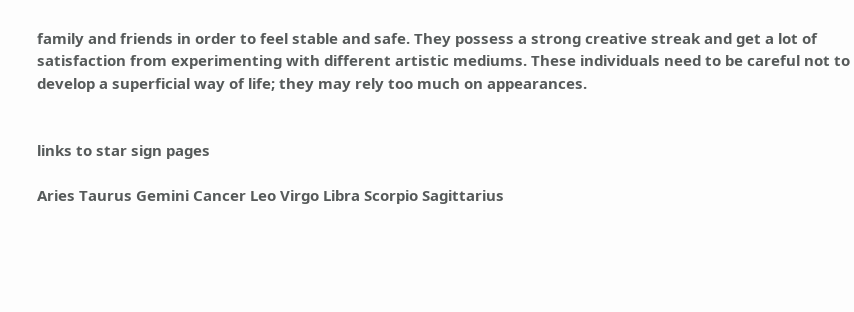family and friends in order to feel stable and safe. They possess a strong creative streak and get a lot of satisfaction from experimenting with different artistic mediums. These individuals need to be careful not to develop a superficial way of life; they may rely too much on appearances.


links to star sign pages

Aries Taurus Gemini Cancer Leo Virgo Libra Scorpio Sagittarius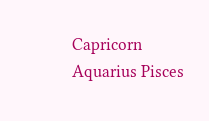Capricorn Aquarius Pisces